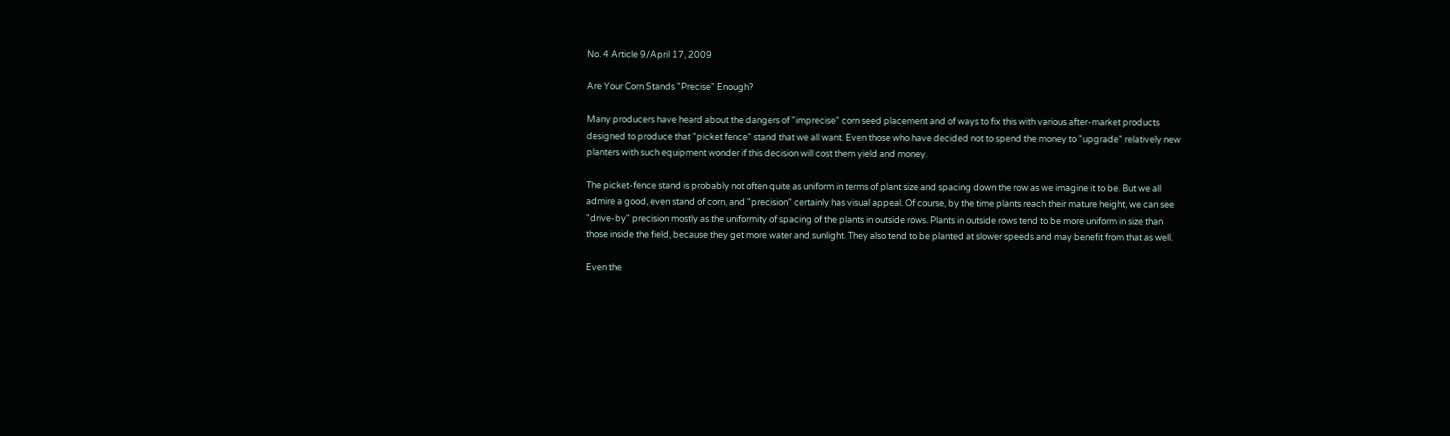No. 4 Article 9/April 17, 2009

Are Your Corn Stands "Precise" Enough?

Many producers have heard about the dangers of "imprecise" corn seed placement and of ways to fix this with various after-market products designed to produce that "picket fence" stand that we all want. Even those who have decided not to spend the money to "upgrade" relatively new planters with such equipment wonder if this decision will cost them yield and money.

The picket-fence stand is probably not often quite as uniform in terms of plant size and spacing down the row as we imagine it to be. But we all admire a good, even stand of corn, and "precision" certainly has visual appeal. Of course, by the time plants reach their mature height, we can see "drive-by" precision mostly as the uniformity of spacing of the plants in outside rows. Plants in outside rows tend to be more uniform in size than those inside the field, because they get more water and sunlight. They also tend to be planted at slower speeds and may benefit from that as well.

Even the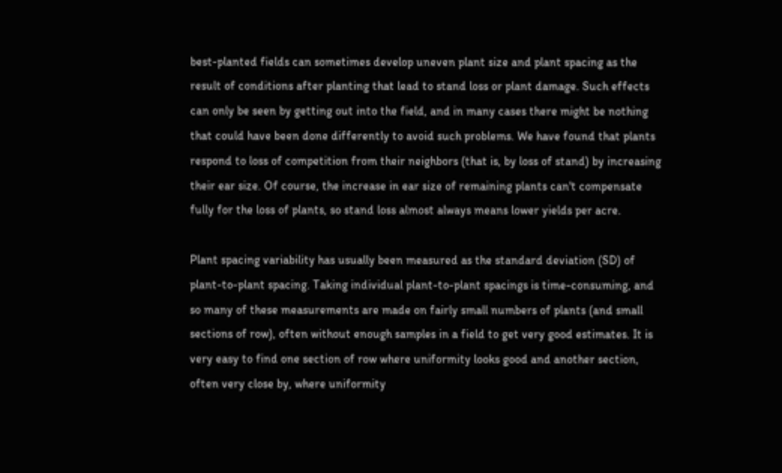best-planted fields can sometimes develop uneven plant size and plant spacing as the result of conditions after planting that lead to stand loss or plant damage. Such effects can only be seen by getting out into the field, and in many cases there might be nothing that could have been done differently to avoid such problems. We have found that plants respond to loss of competition from their neighbors (that is, by loss of stand) by increasing their ear size. Of course, the increase in ear size of remaining plants can't compensate fully for the loss of plants, so stand loss almost always means lower yields per acre.

Plant spacing variability has usually been measured as the standard deviation (SD) of plant-to-plant spacing. Taking individual plant-to-plant spacings is time-consuming, and so many of these measurements are made on fairly small numbers of plants (and small sections of row), often without enough samples in a field to get very good estimates. It is very easy to find one section of row where uniformity looks good and another section, often very close by, where uniformity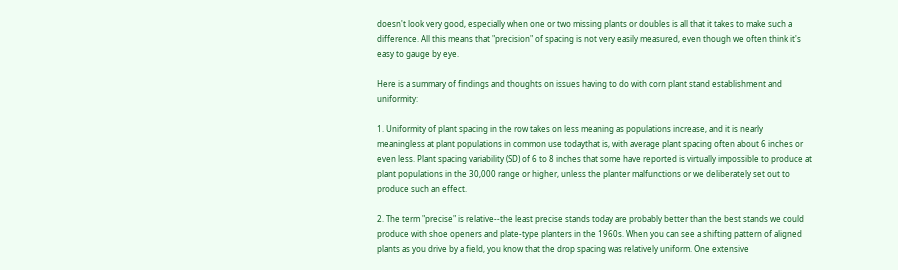doesn't look very good, especially when one or two missing plants or doubles is all that it takes to make such a difference. All this means that "precision" of spacing is not very easily measured, even though we often think it's easy to gauge by eye.

Here is a summary of findings and thoughts on issues having to do with corn plant stand establishment and uniformity:

1. Uniformity of plant spacing in the row takes on less meaning as populations increase, and it is nearly meaningless at plant populations in common use todaythat is, with average plant spacing often about 6 inches or even less. Plant spacing variability (SD) of 6 to 8 inches that some have reported is virtually impossible to produce at plant populations in the 30,000 range or higher, unless the planter malfunctions or we deliberately set out to produce such an effect.

2. The term "precise" is relative--the least precise stands today are probably better than the best stands we could produce with shoe openers and plate-type planters in the 1960s. When you can see a shifting pattern of aligned plants as you drive by a field, you know that the drop spacing was relatively uniform. One extensive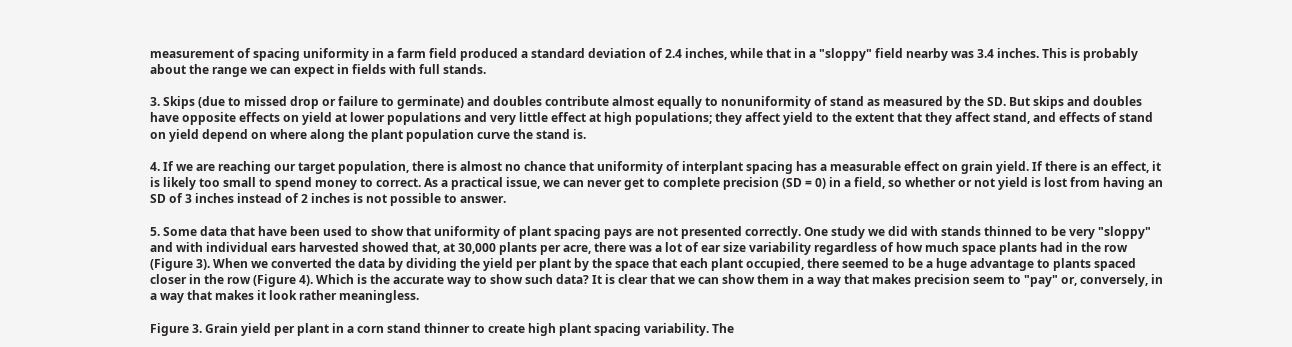measurement of spacing uniformity in a farm field produced a standard deviation of 2.4 inches, while that in a "sloppy" field nearby was 3.4 inches. This is probably about the range we can expect in fields with full stands.

3. Skips (due to missed drop or failure to germinate) and doubles contribute almost equally to nonuniformity of stand as measured by the SD. But skips and doubles have opposite effects on yield at lower populations and very little effect at high populations; they affect yield to the extent that they affect stand, and effects of stand on yield depend on where along the plant population curve the stand is.

4. If we are reaching our target population, there is almost no chance that uniformity of interplant spacing has a measurable effect on grain yield. If there is an effect, it is likely too small to spend money to correct. As a practical issue, we can never get to complete precision (SD = 0) in a field, so whether or not yield is lost from having an SD of 3 inches instead of 2 inches is not possible to answer.

5. Some data that have been used to show that uniformity of plant spacing pays are not presented correctly. One study we did with stands thinned to be very "sloppy" and with individual ears harvested showed that, at 30,000 plants per acre, there was a lot of ear size variability regardless of how much space plants had in the row (Figure 3). When we converted the data by dividing the yield per plant by the space that each plant occupied, there seemed to be a huge advantage to plants spaced closer in the row (Figure 4). Which is the accurate way to show such data? It is clear that we can show them in a way that makes precision seem to "pay" or, conversely, in a way that makes it look rather meaningless.

Figure 3. Grain yield per plant in a corn stand thinner to create high plant spacing variability. The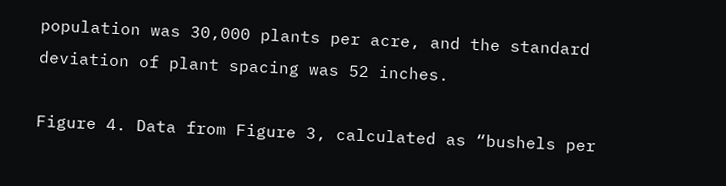population was 30,000 plants per acre, and the standard deviation of plant spacing was 52 inches.

Figure 4. Data from Figure 3, calculated as “bushels per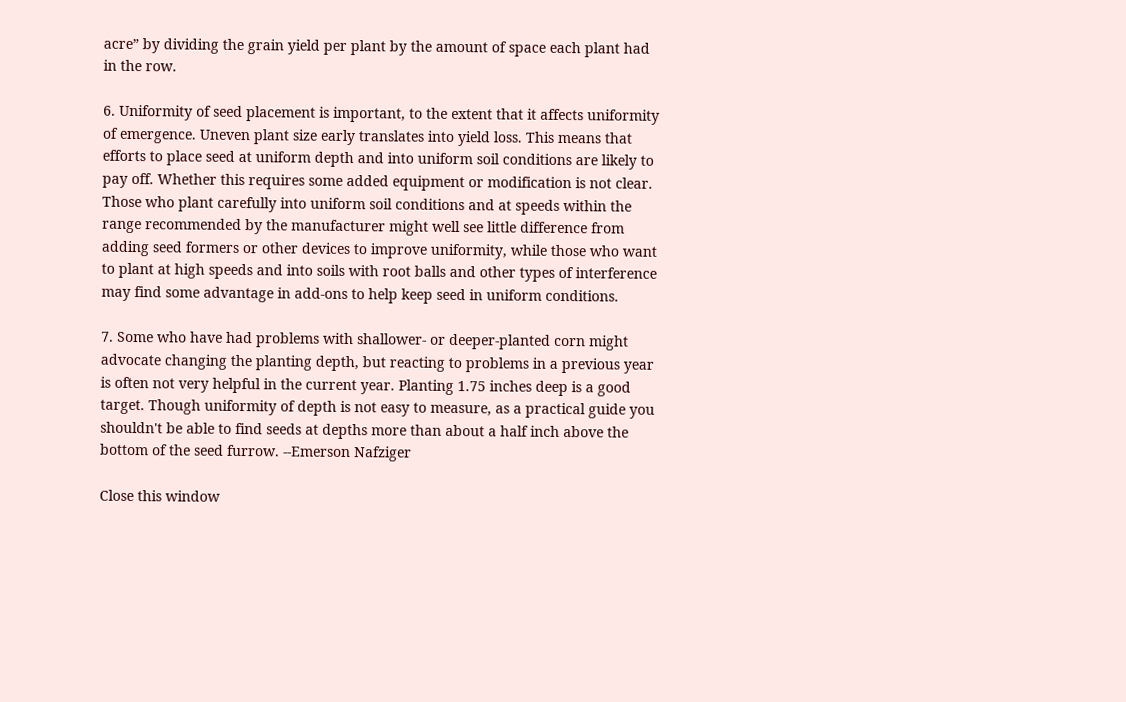acre” by dividing the grain yield per plant by the amount of space each plant had in the row.

6. Uniformity of seed placement is important, to the extent that it affects uniformity of emergence. Uneven plant size early translates into yield loss. This means that efforts to place seed at uniform depth and into uniform soil conditions are likely to pay off. Whether this requires some added equipment or modification is not clear. Those who plant carefully into uniform soil conditions and at speeds within the range recommended by the manufacturer might well see little difference from adding seed formers or other devices to improve uniformity, while those who want to plant at high speeds and into soils with root balls and other types of interference may find some advantage in add-ons to help keep seed in uniform conditions.

7. Some who have had problems with shallower- or deeper-planted corn might advocate changing the planting depth, but reacting to problems in a previous year is often not very helpful in the current year. Planting 1.75 inches deep is a good target. Though uniformity of depth is not easy to measure, as a practical guide you shouldn't be able to find seeds at depths more than about a half inch above the bottom of the seed furrow. --Emerson Nafziger

Close this window